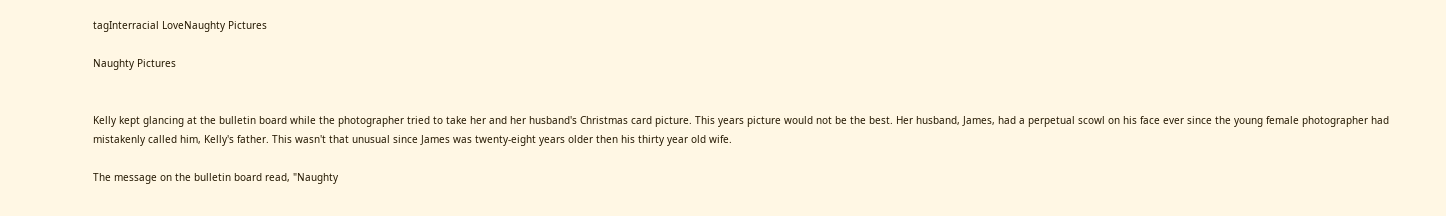tagInterracial LoveNaughty Pictures

Naughty Pictures


Kelly kept glancing at the bulletin board while the photographer tried to take her and her husband's Christmas card picture. This years picture would not be the best. Her husband, James, had a perpetual scowl on his face ever since the young female photographer had mistakenly called him, Kelly's father. This wasn't that unusual since James was twenty-eight years older then his thirty year old wife.

The message on the bulletin board read, "Naughty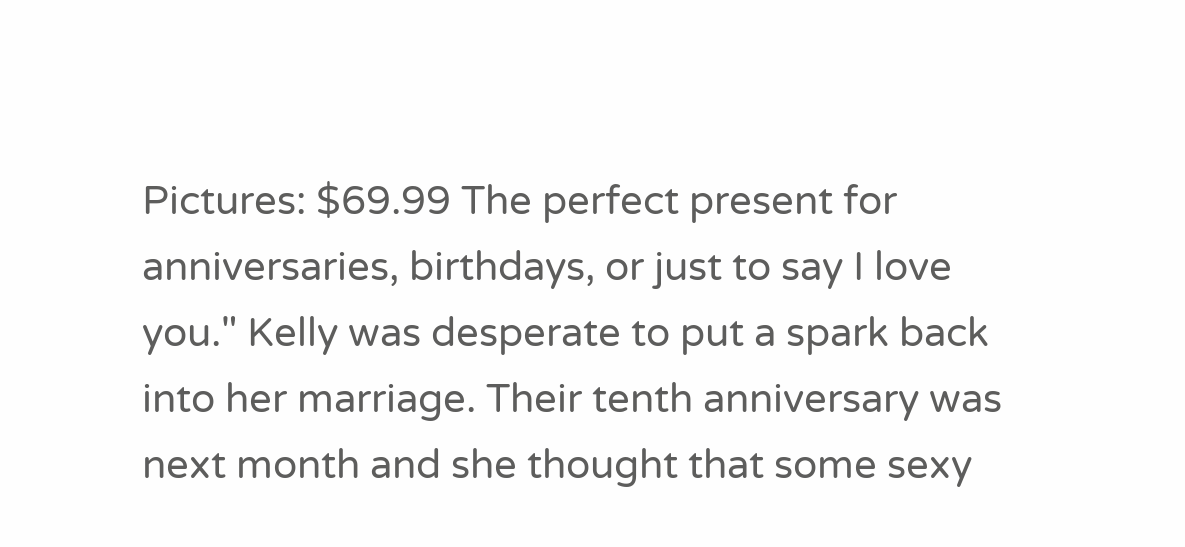Pictures: $69.99 The perfect present for anniversaries, birthdays, or just to say I love you." Kelly was desperate to put a spark back into her marriage. Their tenth anniversary was next month and she thought that some sexy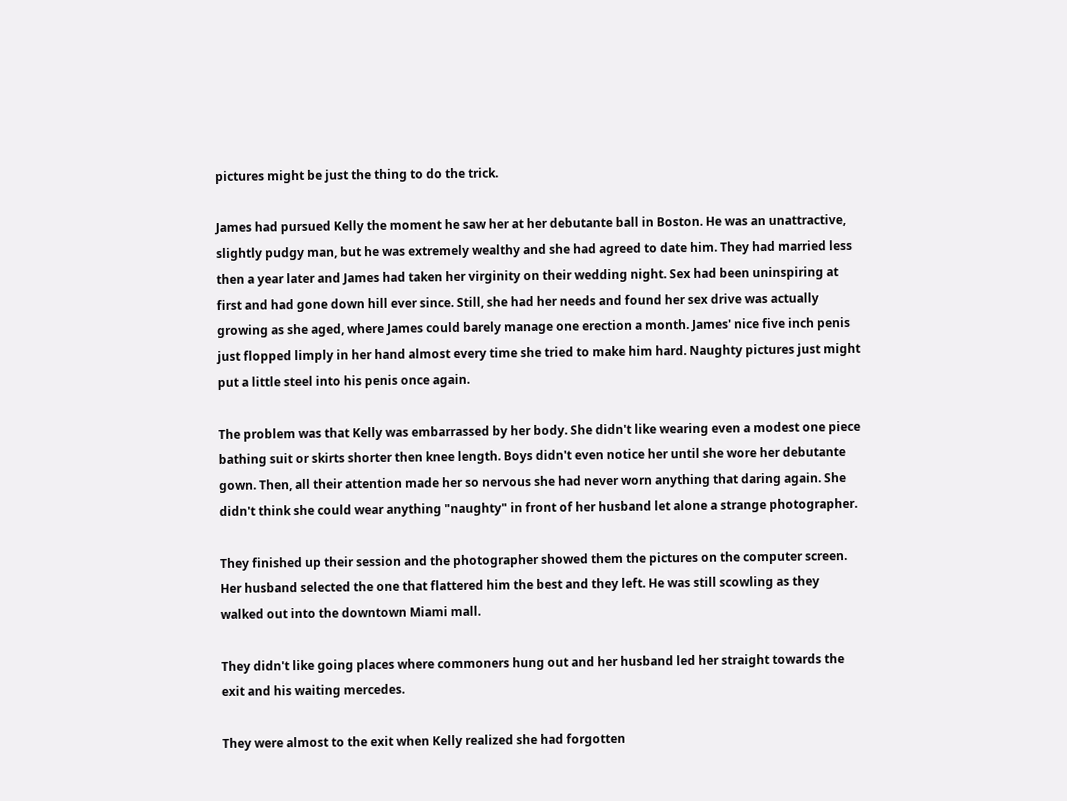pictures might be just the thing to do the trick.

James had pursued Kelly the moment he saw her at her debutante ball in Boston. He was an unattractive, slightly pudgy man, but he was extremely wealthy and she had agreed to date him. They had married less then a year later and James had taken her virginity on their wedding night. Sex had been uninspiring at first and had gone down hill ever since. Still, she had her needs and found her sex drive was actually growing as she aged, where James could barely manage one erection a month. James' nice five inch penis just flopped limply in her hand almost every time she tried to make him hard. Naughty pictures just might put a little steel into his penis once again.

The problem was that Kelly was embarrassed by her body. She didn't like wearing even a modest one piece bathing suit or skirts shorter then knee length. Boys didn't even notice her until she wore her debutante gown. Then, all their attention made her so nervous she had never worn anything that daring again. She didn't think she could wear anything "naughty" in front of her husband let alone a strange photographer.

They finished up their session and the photographer showed them the pictures on the computer screen. Her husband selected the one that flattered him the best and they left. He was still scowling as they walked out into the downtown Miami mall.

They didn't like going places where commoners hung out and her husband led her straight towards the exit and his waiting mercedes.

They were almost to the exit when Kelly realized she had forgotten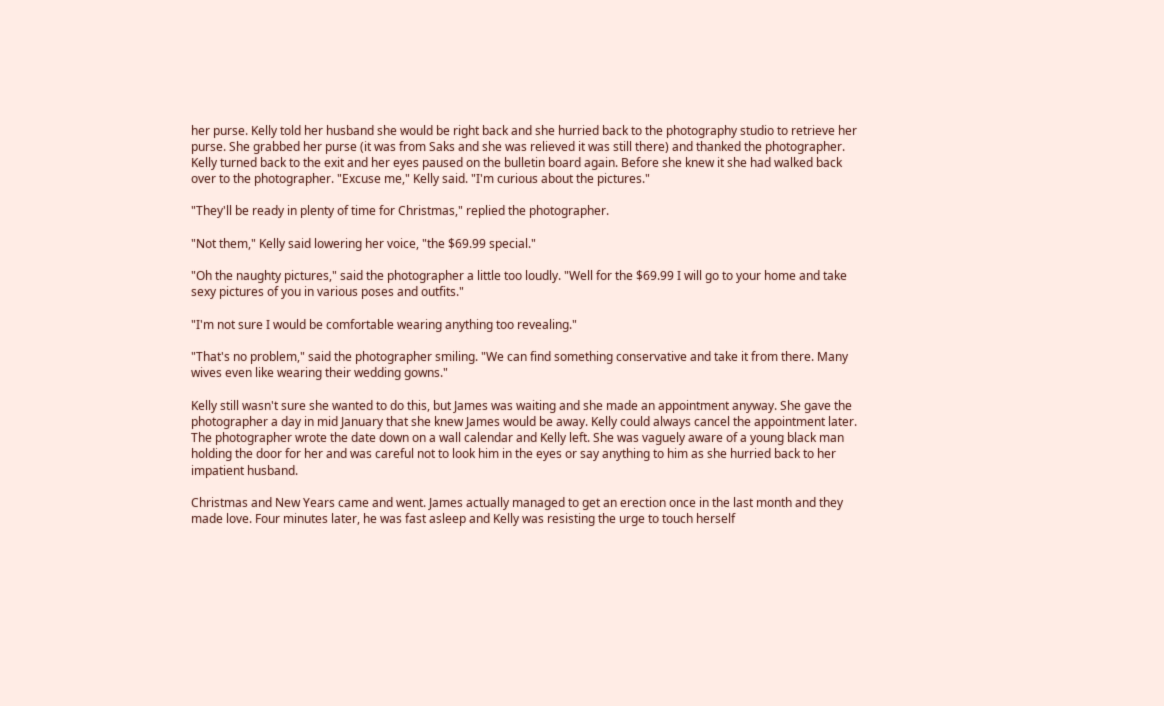her purse. Kelly told her husband she would be right back and she hurried back to the photography studio to retrieve her purse. She grabbed her purse (it was from Saks and she was relieved it was still there) and thanked the photographer. Kelly turned back to the exit and her eyes paused on the bulletin board again. Before she knew it she had walked back over to the photographer. "Excuse me," Kelly said. "I'm curious about the pictures."

"They'll be ready in plenty of time for Christmas," replied the photographer.

"Not them," Kelly said lowering her voice, "the $69.99 special."

"Oh the naughty pictures," said the photographer a little too loudly. "Well for the $69.99 I will go to your home and take sexy pictures of you in various poses and outfits."

"I'm not sure I would be comfortable wearing anything too revealing."

"That's no problem," said the photographer smiling. "We can find something conservative and take it from there. Many wives even like wearing their wedding gowns."

Kelly still wasn't sure she wanted to do this, but James was waiting and she made an appointment anyway. She gave the photographer a day in mid January that she knew James would be away. Kelly could always cancel the appointment later. The photographer wrote the date down on a wall calendar and Kelly left. She was vaguely aware of a young black man holding the door for her and was careful not to look him in the eyes or say anything to him as she hurried back to her impatient husband.

Christmas and New Years came and went. James actually managed to get an erection once in the last month and they made love. Four minutes later, he was fast asleep and Kelly was resisting the urge to touch herself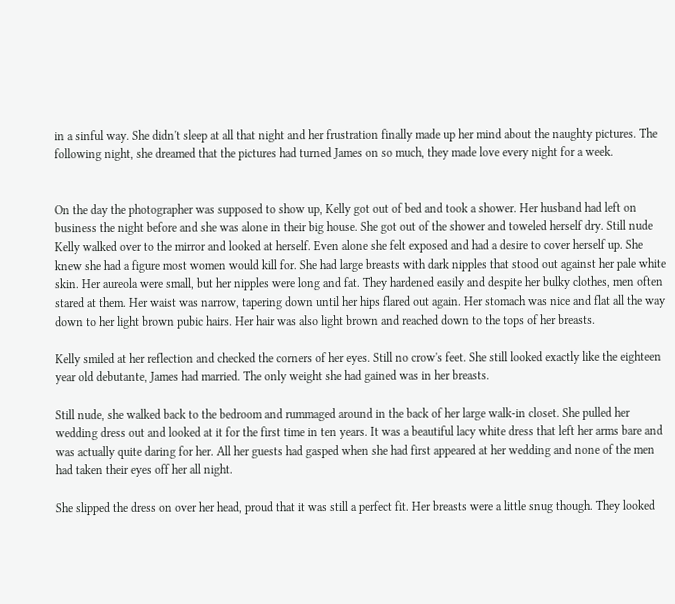in a sinful way. She didn't sleep at all that night and her frustration finally made up her mind about the naughty pictures. The following night, she dreamed that the pictures had turned James on so much, they made love every night for a week.


On the day the photographer was supposed to show up, Kelly got out of bed and took a shower. Her husband had left on business the night before and she was alone in their big house. She got out of the shower and toweled herself dry. Still nude Kelly walked over to the mirror and looked at herself. Even alone she felt exposed and had a desire to cover herself up. She knew she had a figure most women would kill for. She had large breasts with dark nipples that stood out against her pale white skin. Her aureola were small, but her nipples were long and fat. They hardened easily and despite her bulky clothes, men often stared at them. Her waist was narrow, tapering down until her hips flared out again. Her stomach was nice and flat all the way down to her light brown pubic hairs. Her hair was also light brown and reached down to the tops of her breasts.

Kelly smiled at her reflection and checked the corners of her eyes. Still no crow's feet. She still looked exactly like the eighteen year old debutante, James had married. The only weight she had gained was in her breasts.

Still nude, she walked back to the bedroom and rummaged around in the back of her large walk-in closet. She pulled her wedding dress out and looked at it for the first time in ten years. It was a beautiful lacy white dress that left her arms bare and was actually quite daring for her. All her guests had gasped when she had first appeared at her wedding and none of the men had taken their eyes off her all night.

She slipped the dress on over her head, proud that it was still a perfect fit. Her breasts were a little snug though. They looked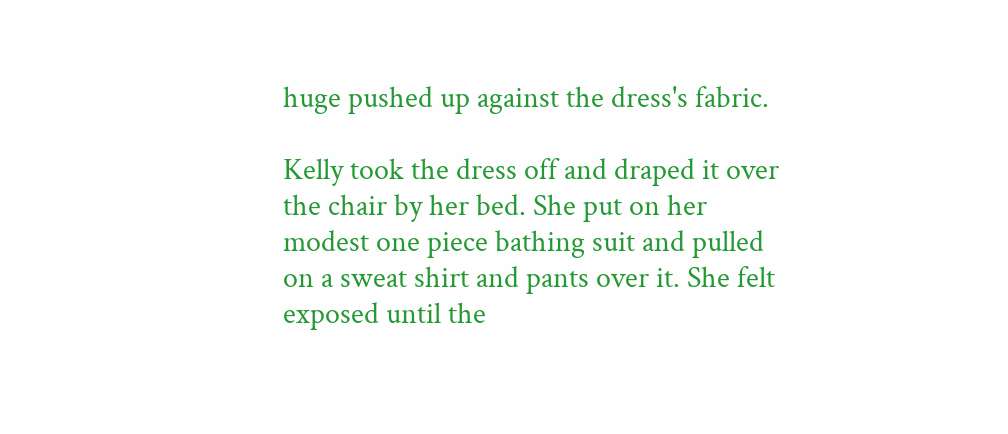huge pushed up against the dress's fabric.

Kelly took the dress off and draped it over the chair by her bed. She put on her modest one piece bathing suit and pulled on a sweat shirt and pants over it. She felt exposed until the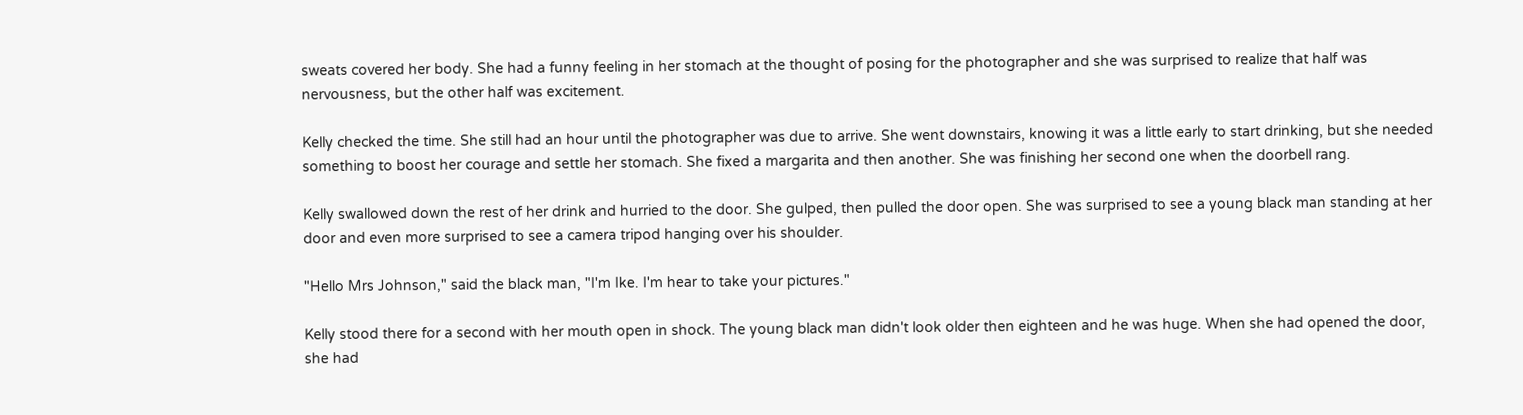sweats covered her body. She had a funny feeling in her stomach at the thought of posing for the photographer and she was surprised to realize that half was nervousness, but the other half was excitement.

Kelly checked the time. She still had an hour until the photographer was due to arrive. She went downstairs, knowing it was a little early to start drinking, but she needed something to boost her courage and settle her stomach. She fixed a margarita and then another. She was finishing her second one when the doorbell rang.

Kelly swallowed down the rest of her drink and hurried to the door. She gulped, then pulled the door open. She was surprised to see a young black man standing at her door and even more surprised to see a camera tripod hanging over his shoulder.

"Hello Mrs Johnson," said the black man, "I'm Ike. I'm hear to take your pictures."

Kelly stood there for a second with her mouth open in shock. The young black man didn't look older then eighteen and he was huge. When she had opened the door, she had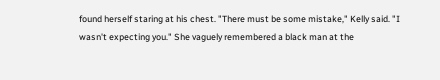found herself staring at his chest. "There must be some mistake," Kelly said. "I wasn't expecting you." She vaguely remembered a black man at the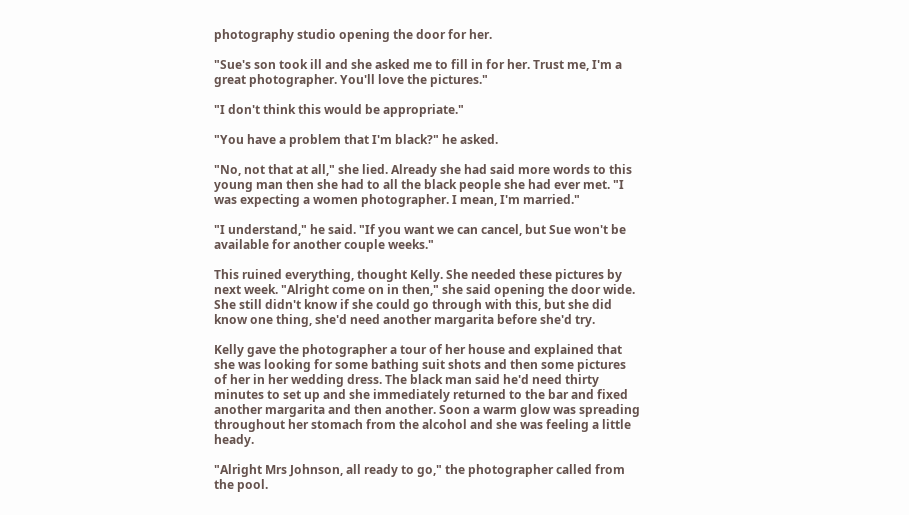photography studio opening the door for her.

"Sue's son took ill and she asked me to fill in for her. Trust me, I'm a great photographer. You'll love the pictures."

"I don't think this would be appropriate."

"You have a problem that I'm black?" he asked.

"No, not that at all," she lied. Already she had said more words to this young man then she had to all the black people she had ever met. "I was expecting a women photographer. I mean, I'm married."

"I understand," he said. "If you want we can cancel, but Sue won't be available for another couple weeks."

This ruined everything, thought Kelly. She needed these pictures by next week. "Alright come on in then," she said opening the door wide. She still didn't know if she could go through with this, but she did know one thing, she'd need another margarita before she'd try.

Kelly gave the photographer a tour of her house and explained that she was looking for some bathing suit shots and then some pictures of her in her wedding dress. The black man said he'd need thirty minutes to set up and she immediately returned to the bar and fixed another margarita and then another. Soon a warm glow was spreading throughout her stomach from the alcohol and she was feeling a little heady.

"Alright Mrs Johnson, all ready to go," the photographer called from the pool.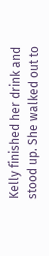Kelly finished her drink and stood up. She walked out to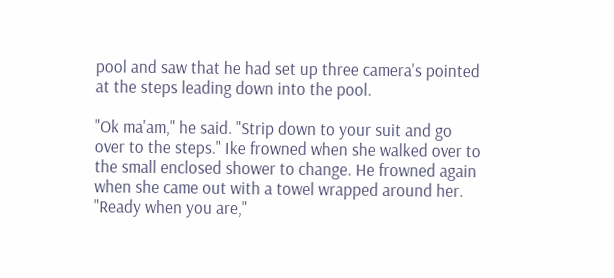pool and saw that he had set up three camera's pointed at the steps leading down into the pool.

"Ok ma'am," he said. "Strip down to your suit and go over to the steps." Ike frowned when she walked over to the small enclosed shower to change. He frowned again when she came out with a towel wrapped around her. "Ready when you are,"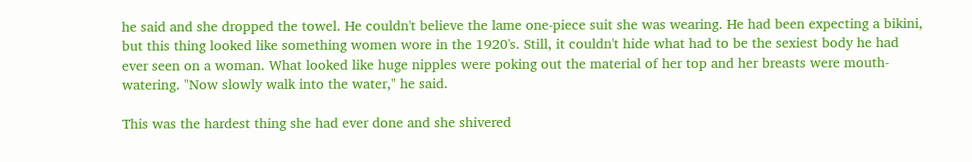he said and she dropped the towel. He couldn't believe the lame one-piece suit she was wearing. He had been expecting a bikini, but this thing looked like something women wore in the 1920's. Still, it couldn't hide what had to be the sexiest body he had ever seen on a woman. What looked like huge nipples were poking out the material of her top and her breasts were mouth-watering. "Now slowly walk into the water," he said.

This was the hardest thing she had ever done and she shivered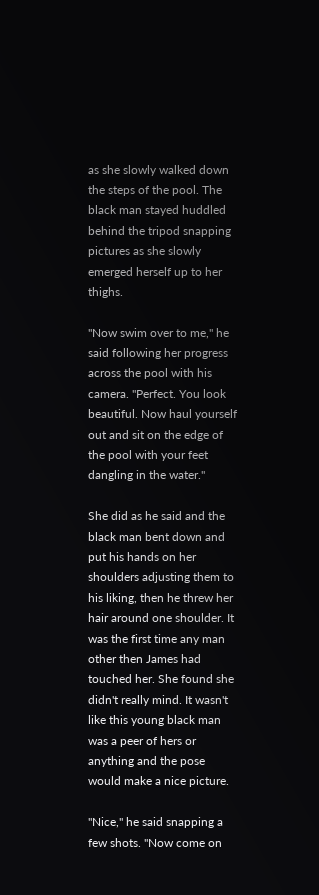as she slowly walked down the steps of the pool. The black man stayed huddled behind the tripod snapping pictures as she slowly emerged herself up to her thighs.

"Now swim over to me," he said following her progress across the pool with his camera. "Perfect. You look beautiful. Now haul yourself out and sit on the edge of the pool with your feet dangling in the water."

She did as he said and the black man bent down and put his hands on her shoulders adjusting them to his liking, then he threw her hair around one shoulder. It was the first time any man other then James had touched her. She found she didn't really mind. It wasn't like this young black man was a peer of hers or anything and the pose would make a nice picture.

"Nice," he said snapping a few shots. "Now come on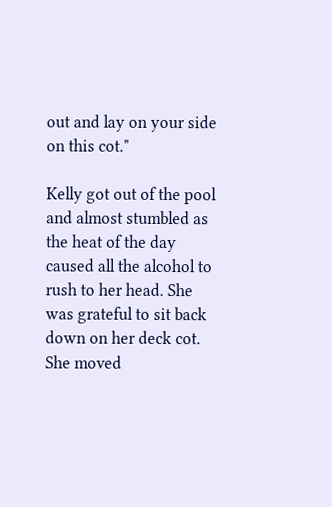out and lay on your side on this cot."

Kelly got out of the pool and almost stumbled as the heat of the day caused all the alcohol to rush to her head. She was grateful to sit back down on her deck cot. She moved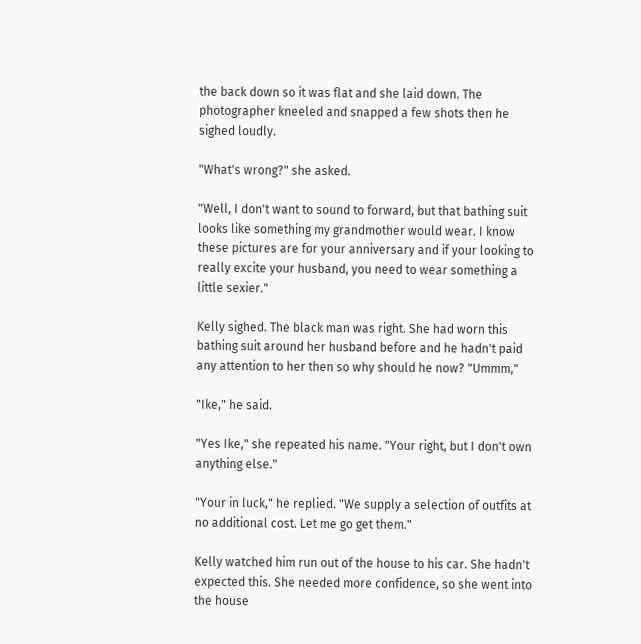the back down so it was flat and she laid down. The photographer kneeled and snapped a few shots then he sighed loudly.

"What's wrong?" she asked.

"Well, I don't want to sound to forward, but that bathing suit looks like something my grandmother would wear. I know these pictures are for your anniversary and if your looking to really excite your husband, you need to wear something a little sexier."

Kelly sighed. The black man was right. She had worn this bathing suit around her husband before and he hadn't paid any attention to her then so why should he now? "Ummm,"

"Ike," he said.

"Yes Ike," she repeated his name. "Your right, but I don't own anything else."

"Your in luck," he replied. "We supply a selection of outfits at no additional cost. Let me go get them."

Kelly watched him run out of the house to his car. She hadn't expected this. She needed more confidence, so she went into the house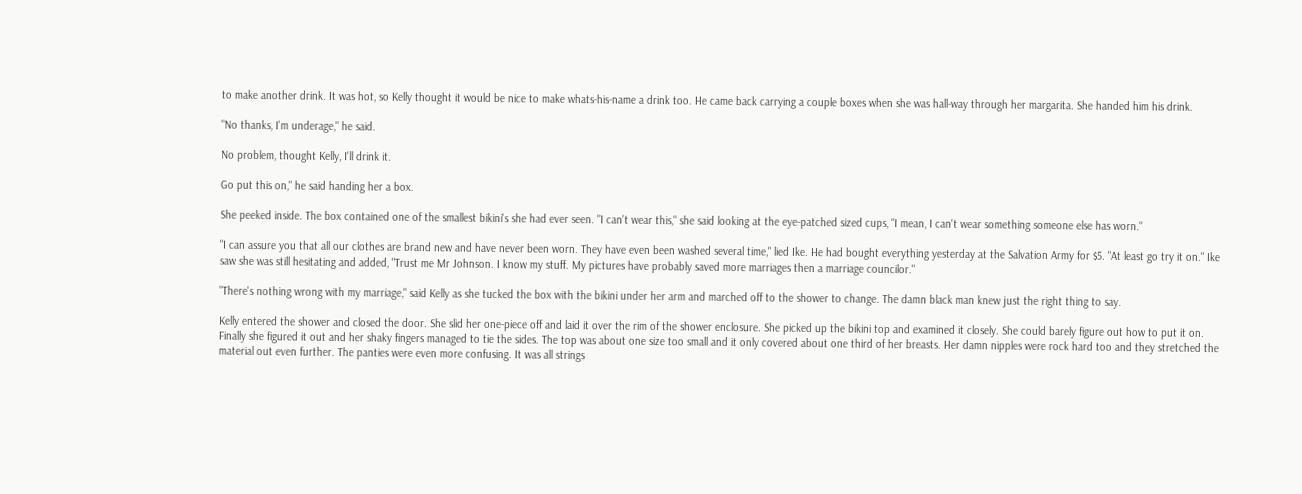to make another drink. It was hot, so Kelly thought it would be nice to make whats-his-name a drink too. He came back carrying a couple boxes when she was hall-way through her margarita. She handed him his drink.

"No thanks, I'm underage," he said.

No problem, thought Kelly, I'll drink it.

Go put this on," he said handing her a box.

She peeked inside. The box contained one of the smallest bikini's she had ever seen. "I can't wear this," she said looking at the eye-patched sized cups, "I mean, I can't wear something someone else has worn."

"I can assure you that all our clothes are brand new and have never been worn. They have even been washed several time," lied Ike. He had bought everything yesterday at the Salvation Army for $5. "At least go try it on." Ike saw she was still hesitating and added, "Trust me Mr Johnson. I know my stuff. My pictures have probably saved more marriages then a marriage councilor."

"There's nothing wrong with my marriage," said Kelly as she tucked the box with the bikini under her arm and marched off to the shower to change. The damn black man knew just the right thing to say.

Kelly entered the shower and closed the door. She slid her one-piece off and laid it over the rim of the shower enclosure. She picked up the bikini top and examined it closely. She could barely figure out how to put it on. Finally she figured it out and her shaky fingers managed to tie the sides. The top was about one size too small and it only covered about one third of her breasts. Her damn nipples were rock hard too and they stretched the material out even further. The panties were even more confusing. It was all strings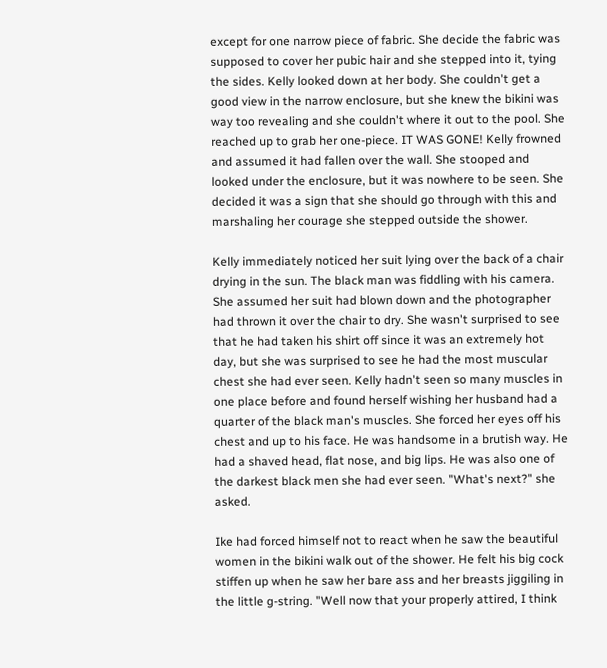except for one narrow piece of fabric. She decide the fabric was supposed to cover her pubic hair and she stepped into it, tying the sides. Kelly looked down at her body. She couldn't get a good view in the narrow enclosure, but she knew the bikini was way too revealing and she couldn't where it out to the pool. She reached up to grab her one-piece. IT WAS GONE! Kelly frowned and assumed it had fallen over the wall. She stooped and looked under the enclosure, but it was nowhere to be seen. She decided it was a sign that she should go through with this and marshaling her courage she stepped outside the shower.

Kelly immediately noticed her suit lying over the back of a chair drying in the sun. The black man was fiddling with his camera. She assumed her suit had blown down and the photographer had thrown it over the chair to dry. She wasn't surprised to see that he had taken his shirt off since it was an extremely hot day, but she was surprised to see he had the most muscular chest she had ever seen. Kelly hadn't seen so many muscles in one place before and found herself wishing her husband had a quarter of the black man's muscles. She forced her eyes off his chest and up to his face. He was handsome in a brutish way. He had a shaved head, flat nose, and big lips. He was also one of the darkest black men she had ever seen. "What's next?" she asked.

Ike had forced himself not to react when he saw the beautiful women in the bikini walk out of the shower. He felt his big cock stiffen up when he saw her bare ass and her breasts jiggiling in the little g-string. "Well now that your properly attired, I think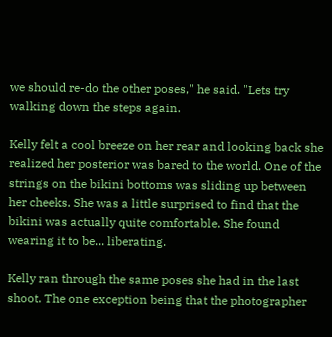we should re-do the other poses," he said. "Lets try walking down the steps again.

Kelly felt a cool breeze on her rear and looking back she realized her posterior was bared to the world. One of the strings on the bikini bottoms was sliding up between her cheeks. She was a little surprised to find that the bikini was actually quite comfortable. She found wearing it to be... liberating.

Kelly ran through the same poses she had in the last shoot. The one exception being that the photographer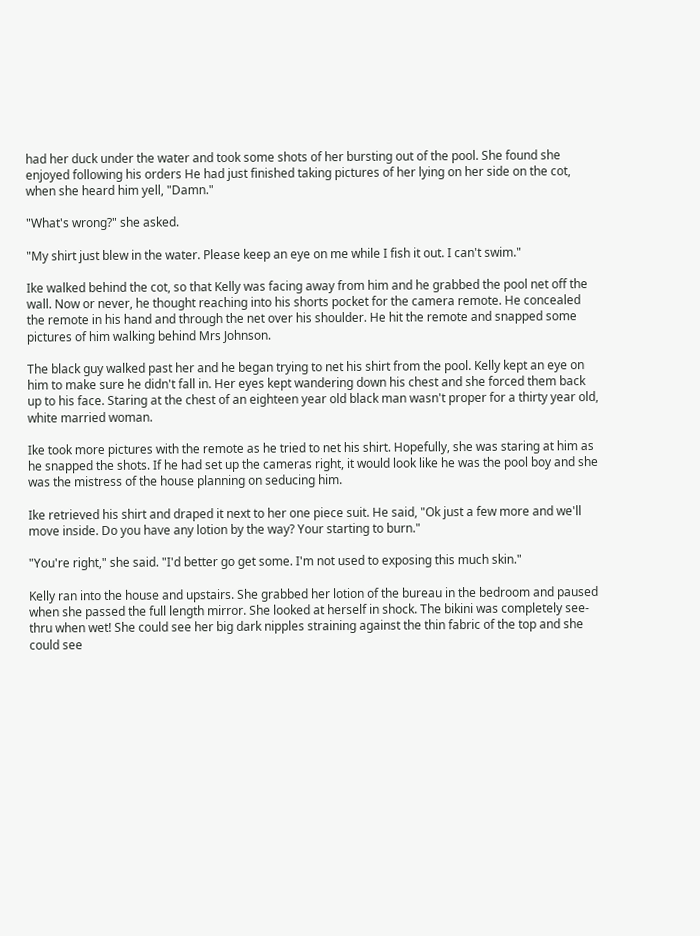had her duck under the water and took some shots of her bursting out of the pool. She found she enjoyed following his orders He had just finished taking pictures of her lying on her side on the cot, when she heard him yell, "Damn."

"What's wrong?" she asked.

"My shirt just blew in the water. Please keep an eye on me while I fish it out. I can't swim."

Ike walked behind the cot, so that Kelly was facing away from him and he grabbed the pool net off the wall. Now or never, he thought reaching into his shorts pocket for the camera remote. He concealed the remote in his hand and through the net over his shoulder. He hit the remote and snapped some pictures of him walking behind Mrs Johnson.

The black guy walked past her and he began trying to net his shirt from the pool. Kelly kept an eye on him to make sure he didn't fall in. Her eyes kept wandering down his chest and she forced them back up to his face. Staring at the chest of an eighteen year old black man wasn't proper for a thirty year old, white married woman.

Ike took more pictures with the remote as he tried to net his shirt. Hopefully, she was staring at him as he snapped the shots. If he had set up the cameras right, it would look like he was the pool boy and she was the mistress of the house planning on seducing him.

Ike retrieved his shirt and draped it next to her one piece suit. He said, "Ok just a few more and we'll move inside. Do you have any lotion by the way? Your starting to burn."

"You're right," she said. "I'd better go get some. I'm not used to exposing this much skin."

Kelly ran into the house and upstairs. She grabbed her lotion of the bureau in the bedroom and paused when she passed the full length mirror. She looked at herself in shock. The bikini was completely see-thru when wet! She could see her big dark nipples straining against the thin fabric of the top and she could see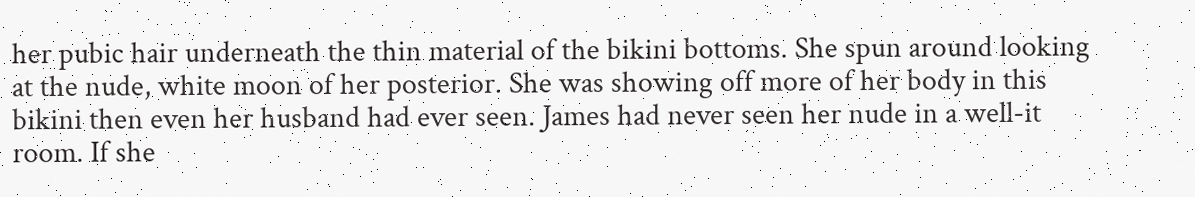her pubic hair underneath the thin material of the bikini bottoms. She spun around looking at the nude, white moon of her posterior. She was showing off more of her body in this bikini then even her husband had ever seen. James had never seen her nude in a well-it room. If she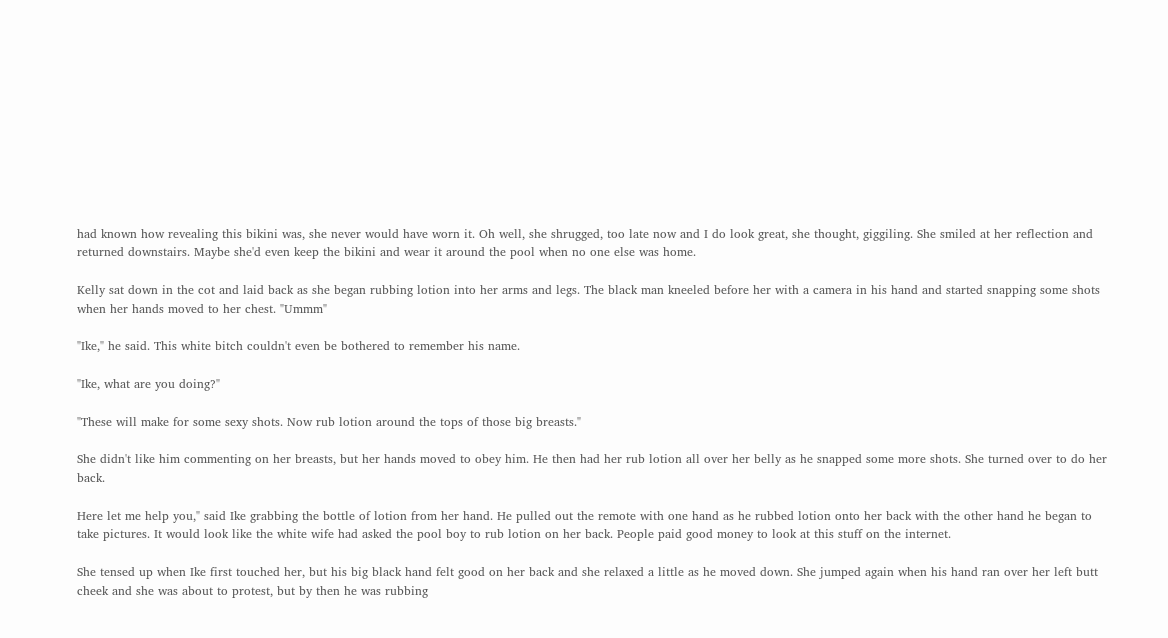had known how revealing this bikini was, she never would have worn it. Oh well, she shrugged, too late now and I do look great, she thought, giggiling. She smiled at her reflection and returned downstairs. Maybe she'd even keep the bikini and wear it around the pool when no one else was home.

Kelly sat down in the cot and laid back as she began rubbing lotion into her arms and legs. The black man kneeled before her with a camera in his hand and started snapping some shots when her hands moved to her chest. "Ummm"

"Ike," he said. This white bitch couldn't even be bothered to remember his name.

"Ike, what are you doing?"

"These will make for some sexy shots. Now rub lotion around the tops of those big breasts."

She didn't like him commenting on her breasts, but her hands moved to obey him. He then had her rub lotion all over her belly as he snapped some more shots. She turned over to do her back.

Here let me help you," said Ike grabbing the bottle of lotion from her hand. He pulled out the remote with one hand as he rubbed lotion onto her back with the other hand he began to take pictures. It would look like the white wife had asked the pool boy to rub lotion on her back. People paid good money to look at this stuff on the internet.

She tensed up when Ike first touched her, but his big black hand felt good on her back and she relaxed a little as he moved down. She jumped again when his hand ran over her left butt cheek and she was about to protest, but by then he was rubbing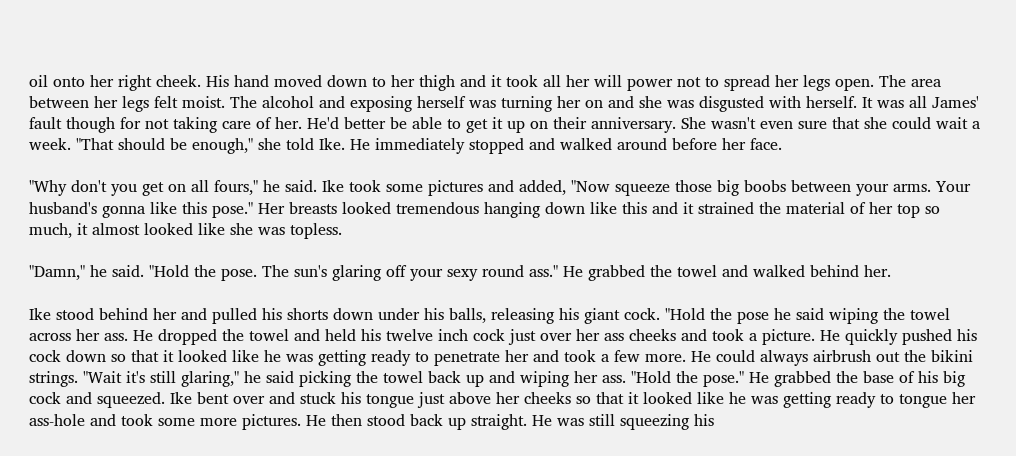oil onto her right cheek. His hand moved down to her thigh and it took all her will power not to spread her legs open. The area between her legs felt moist. The alcohol and exposing herself was turning her on and she was disgusted with herself. It was all James' fault though for not taking care of her. He'd better be able to get it up on their anniversary. She wasn't even sure that she could wait a week. "That should be enough," she told Ike. He immediately stopped and walked around before her face.

"Why don't you get on all fours," he said. Ike took some pictures and added, "Now squeeze those big boobs between your arms. Your husband's gonna like this pose." Her breasts looked tremendous hanging down like this and it strained the material of her top so much, it almost looked like she was topless.

"Damn," he said. "Hold the pose. The sun's glaring off your sexy round ass." He grabbed the towel and walked behind her.

Ike stood behind her and pulled his shorts down under his balls, releasing his giant cock. "Hold the pose he said wiping the towel across her ass. He dropped the towel and held his twelve inch cock just over her ass cheeks and took a picture. He quickly pushed his cock down so that it looked like he was getting ready to penetrate her and took a few more. He could always airbrush out the bikini strings. "Wait it's still glaring," he said picking the towel back up and wiping her ass. "Hold the pose." He grabbed the base of his big cock and squeezed. Ike bent over and stuck his tongue just above her cheeks so that it looked like he was getting ready to tongue her ass-hole and took some more pictures. He then stood back up straight. He was still squeezing his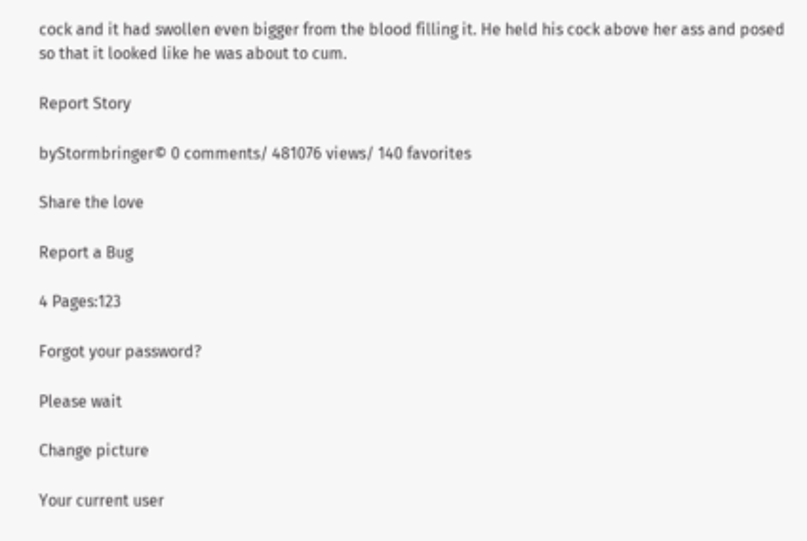cock and it had swollen even bigger from the blood filling it. He held his cock above her ass and posed so that it looked like he was about to cum.

Report Story

byStormbringer© 0 comments/ 481076 views/ 140 favorites

Share the love

Report a Bug

4 Pages:123

Forgot your password?

Please wait

Change picture

Your current user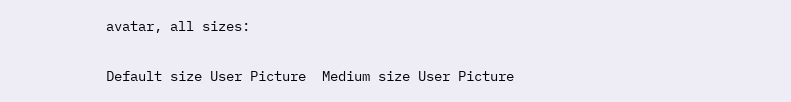avatar, all sizes:

Default size User Picture  Medium size User Picture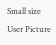Small size User Picture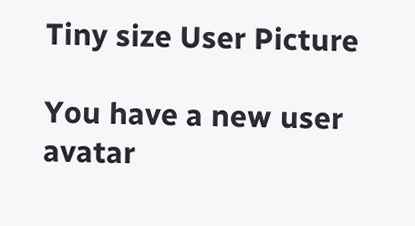Tiny size User Picture

You have a new user avatar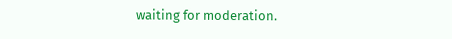waiting for moderation.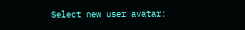Select new user avatar: